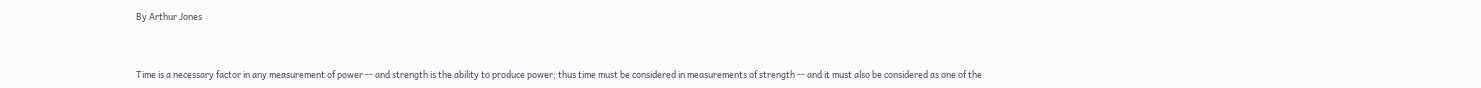By Arthur Jones



Time is a necessary factor in any measurement of power -- and strength is the ability to produce power; thus time must be considered in measurements of strength -- and it must also be considered as one of the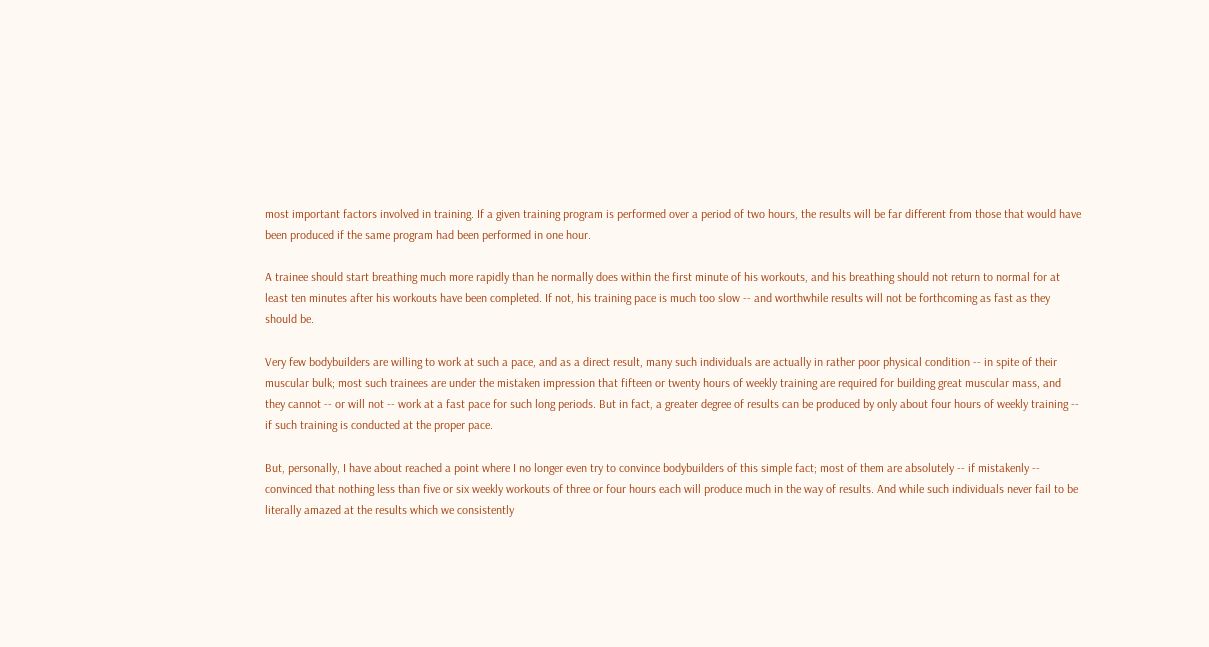most important factors involved in training. If a given training program is performed over a period of two hours, the results will be far different from those that would have been produced if the same program had been performed in one hour.

A trainee should start breathing much more rapidly than he normally does within the first minute of his workouts, and his breathing should not return to normal for at least ten minutes after his workouts have been completed. If not, his training pace is much too slow -- and worthwhile results will not be forthcoming as fast as they should be.

Very few bodybuilders are willing to work at such a pace, and as a direct result, many such individuals are actually in rather poor physical condition -- in spite of their muscular bulk; most such trainees are under the mistaken impression that fifteen or twenty hours of weekly training are required for building great muscular mass, and they cannot -- or will not -- work at a fast pace for such long periods. But in fact, a greater degree of results can be produced by only about four hours of weekly training -- if such training is conducted at the proper pace.

But, personally, I have about reached a point where I no longer even try to convince bodybuilders of this simple fact; most of them are absolutely -- if mistakenly -- convinced that nothing less than five or six weekly workouts of three or four hours each will produce much in the way of results. And while such individuals never fail to be literally amazed at the results which we consistently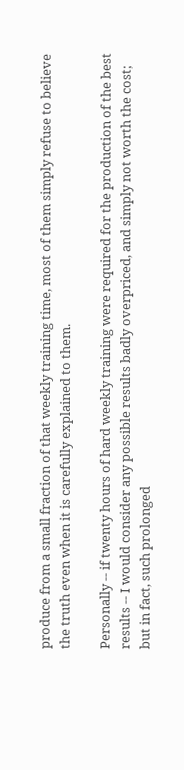produce from a small fraction of that weekly training time, most of them simply refuse to believe the truth even when it is carefully explained to them.

Personally -- if twenty hours of hard weekly training were required for the production of the best results -- I would consider any possible results badly overpriced, and simply not worth the cost; but in fact, such prolonged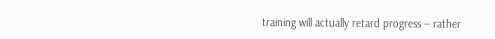training will actually retard progress -- rather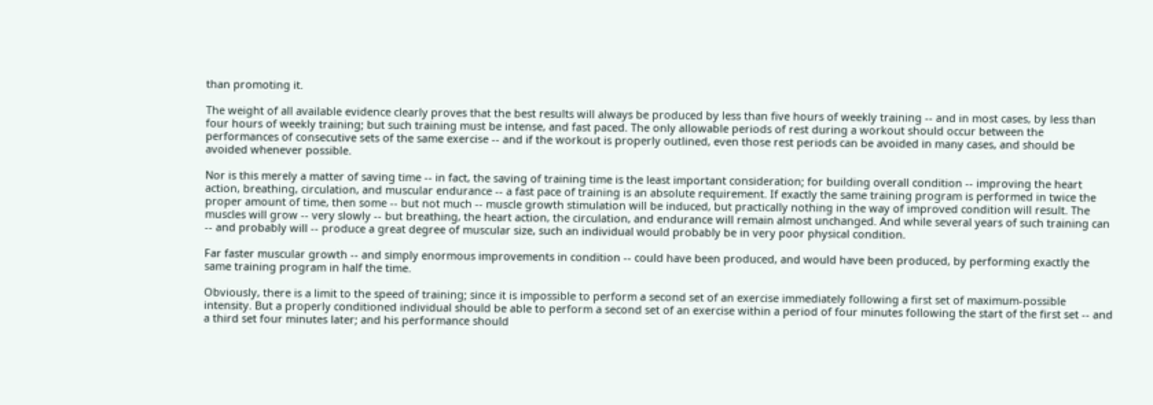than promoting it.

The weight of all available evidence clearly proves that the best results will always be produced by less than five hours of weekly training -- and in most cases, by less than four hours of weekly training; but such training must be intense, and fast paced. The only allowable periods of rest during a workout should occur between the performances of consecutive sets of the same exercise -- and if the workout is properly outlined, even those rest periods can be avoided in many cases, and should be avoided whenever possible.

Nor is this merely a matter of saving time -- in fact, the saving of training time is the least important consideration; for building overall condition -- improving the heart action, breathing, circulation, and muscular endurance -- a fast pace of training is an absolute requirement. If exactly the same training program is performed in twice the proper amount of time, then some -- but not much -- muscle growth stimulation will be induced, but practically nothing in the way of improved condition will result. The muscles will grow -- very slowly -- but breathing, the heart action, the circulation, and endurance will remain almost unchanged. And while several years of such training can -- and probably will -- produce a great degree of muscular size, such an individual would probably be in very poor physical condition.

Far faster muscular growth -- and simply enormous improvements in condition -- could have been produced, and would have been produced, by performing exactly the same training program in half the time.

Obviously, there is a limit to the speed of training; since it is impossible to perform a second set of an exercise immediately following a first set of maximum-possible intensity. But a properly conditioned individual should be able to perform a second set of an exercise within a period of four minutes following the start of the first set -- and a third set four minutes later; and his performance should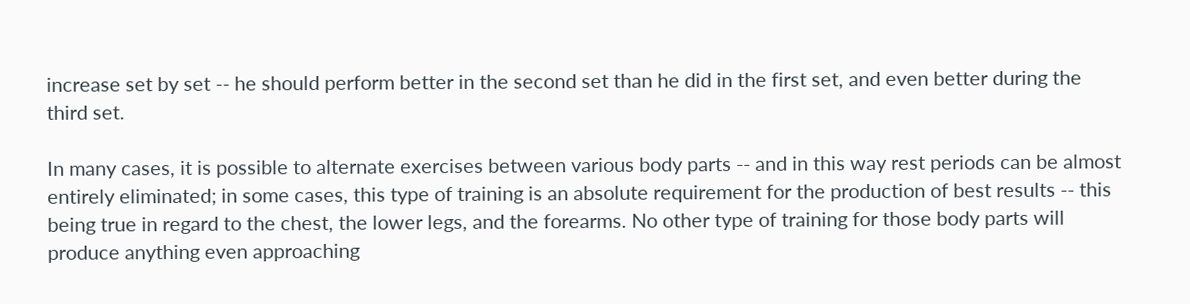increase set by set -- he should perform better in the second set than he did in the first set, and even better during the third set.

In many cases, it is possible to alternate exercises between various body parts -- and in this way rest periods can be almost entirely eliminated; in some cases, this type of training is an absolute requirement for the production of best results -- this being true in regard to the chest, the lower legs, and the forearms. No other type of training for those body parts will produce anything even approaching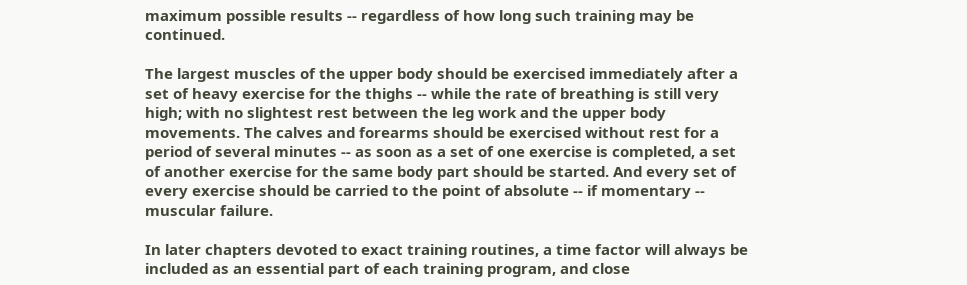maximum possible results -- regardless of how long such training may be continued.

The largest muscles of the upper body should be exercised immediately after a set of heavy exercise for the thighs -- while the rate of breathing is still very high; with no slightest rest between the leg work and the upper body movements. The calves and forearms should be exercised without rest for a period of several minutes -- as soon as a set of one exercise is completed, a set of another exercise for the same body part should be started. And every set of every exercise should be carried to the point of absolute -- if momentary -- muscular failure.

In later chapters devoted to exact training routines, a time factor will always be included as an essential part of each training program, and close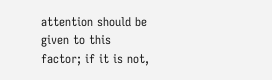attention should be given to this factor; if it is not,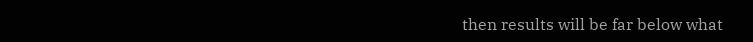then results will be far below what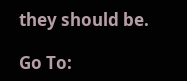they should be.

Go To: